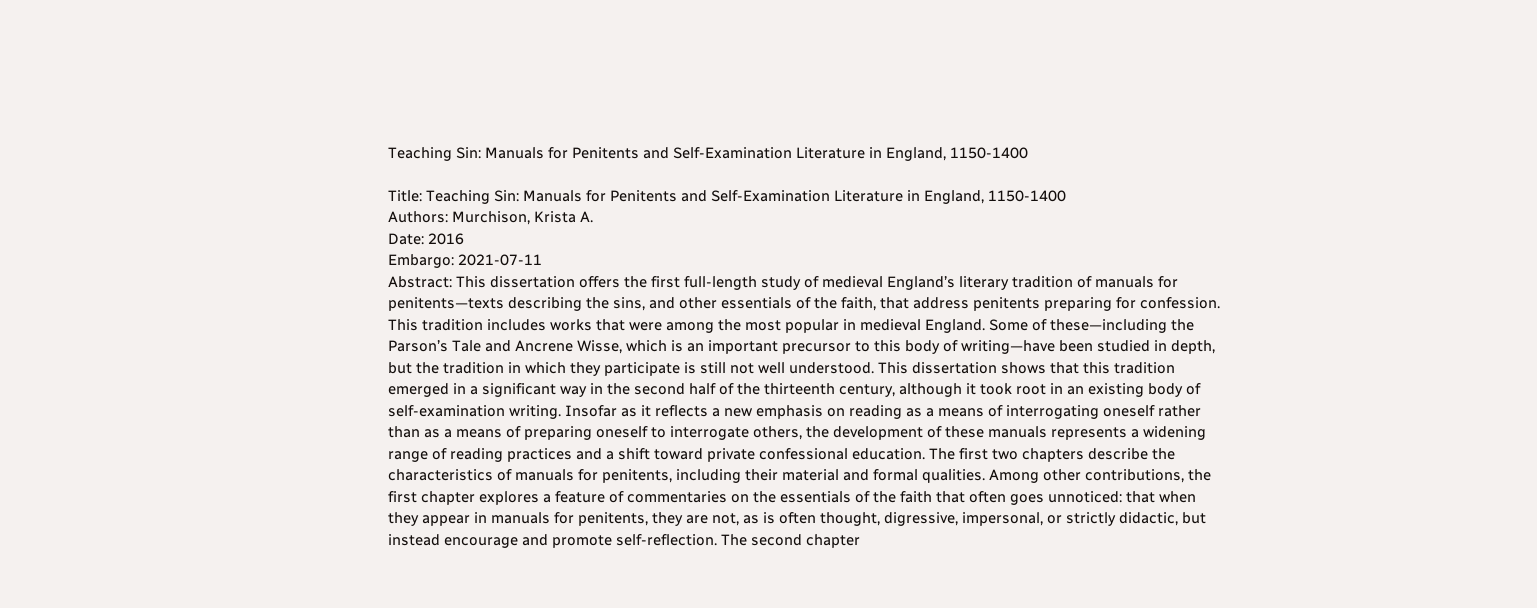Teaching Sin: Manuals for Penitents and Self-Examination Literature in England, 1150-1400

Title: Teaching Sin: Manuals for Penitents and Self-Examination Literature in England, 1150-1400
Authors: Murchison, Krista A.
Date: 2016
Embargo: 2021-07-11
Abstract: This dissertation offers the first full-length study of medieval England’s literary tradition of manuals for penitents—texts describing the sins, and other essentials of the faith, that address penitents preparing for confession. This tradition includes works that were among the most popular in medieval England. Some of these—including the Parson’s Tale and Ancrene Wisse, which is an important precursor to this body of writing—have been studied in depth, but the tradition in which they participate is still not well understood. This dissertation shows that this tradition emerged in a significant way in the second half of the thirteenth century, although it took root in an existing body of self-examination writing. Insofar as it reflects a new emphasis on reading as a means of interrogating oneself rather than as a means of preparing oneself to interrogate others, the development of these manuals represents a widening range of reading practices and a shift toward private confessional education. The first two chapters describe the characteristics of manuals for penitents, including their material and formal qualities. Among other contributions, the first chapter explores a feature of commentaries on the essentials of the faith that often goes unnoticed: that when they appear in manuals for penitents, they are not, as is often thought, digressive, impersonal, or strictly didactic, but instead encourage and promote self-reflection. The second chapter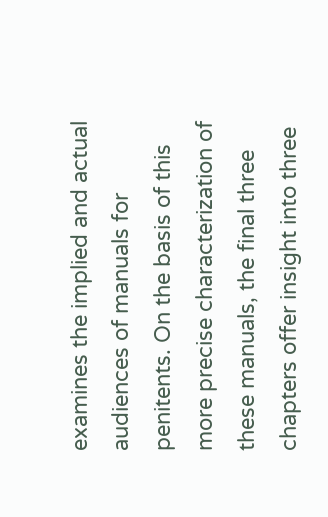examines the implied and actual audiences of manuals for penitents. On the basis of this more precise characterization of these manuals, the final three chapters offer insight into three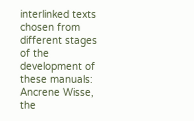interlinked texts chosen from different stages of the development of these manuals: Ancrene Wisse, the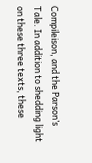Compileison, and the Parson’s Tale. In addition to shedding light on these three texts, these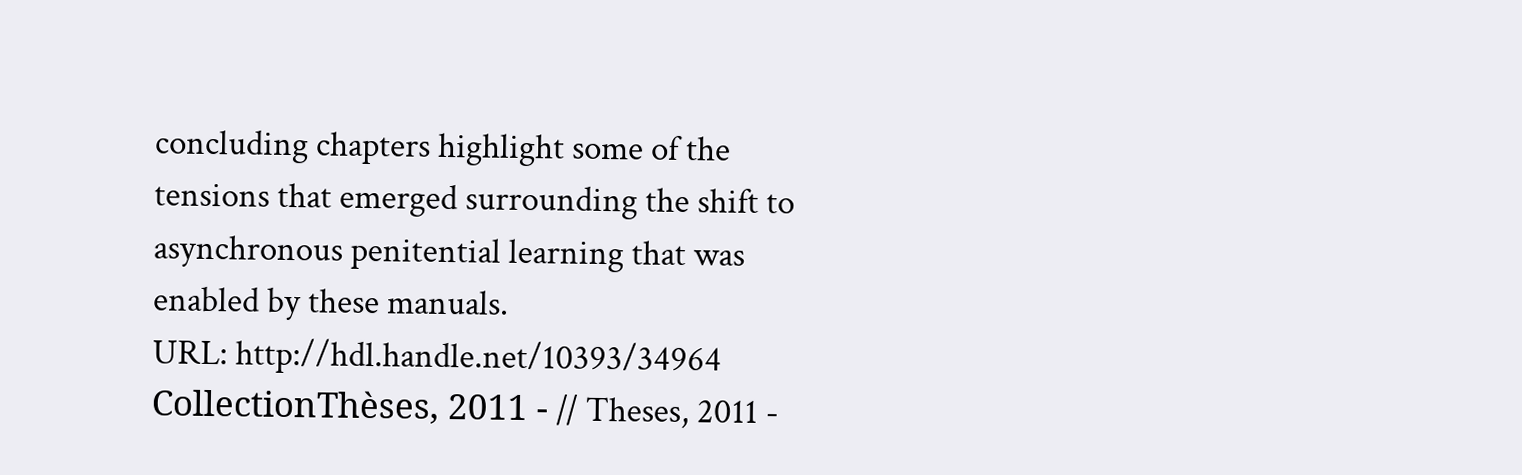concluding chapters highlight some of the tensions that emerged surrounding the shift to asynchronous penitential learning that was enabled by these manuals.
URL: http://hdl.handle.net/10393/34964
CollectionThèses, 2011 - // Theses, 2011 -